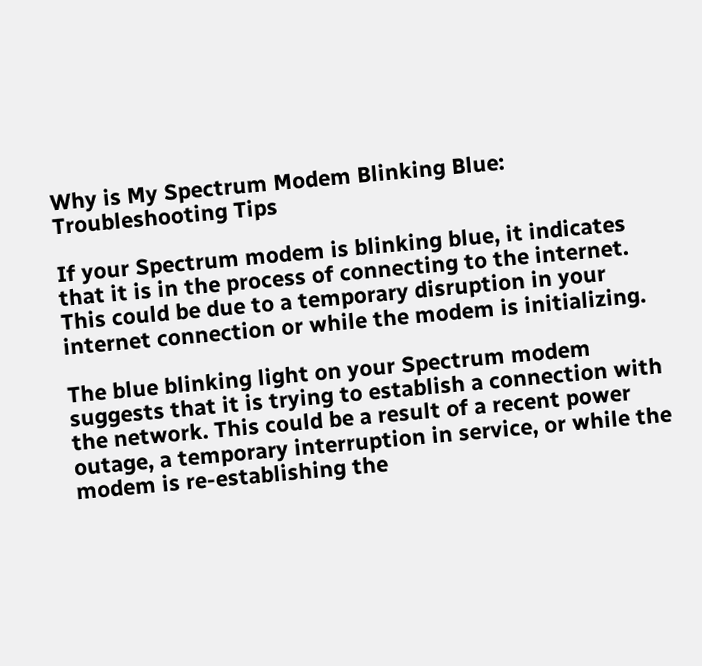Why is My Spectrum Modem Blinking Blue: Troubleshooting Tips

If your Spectrum modem is blinking blue, it indicates that it is in the process of connecting to the internet. This could be due to a temporary disruption in your internet connection or while the modem is initializing.

The blue blinking light on your Spectrum modem suggests that it is trying to establish a connection with the network. This could be a result of a recent power outage, a temporary interruption in service, or while the modem is re-establishing the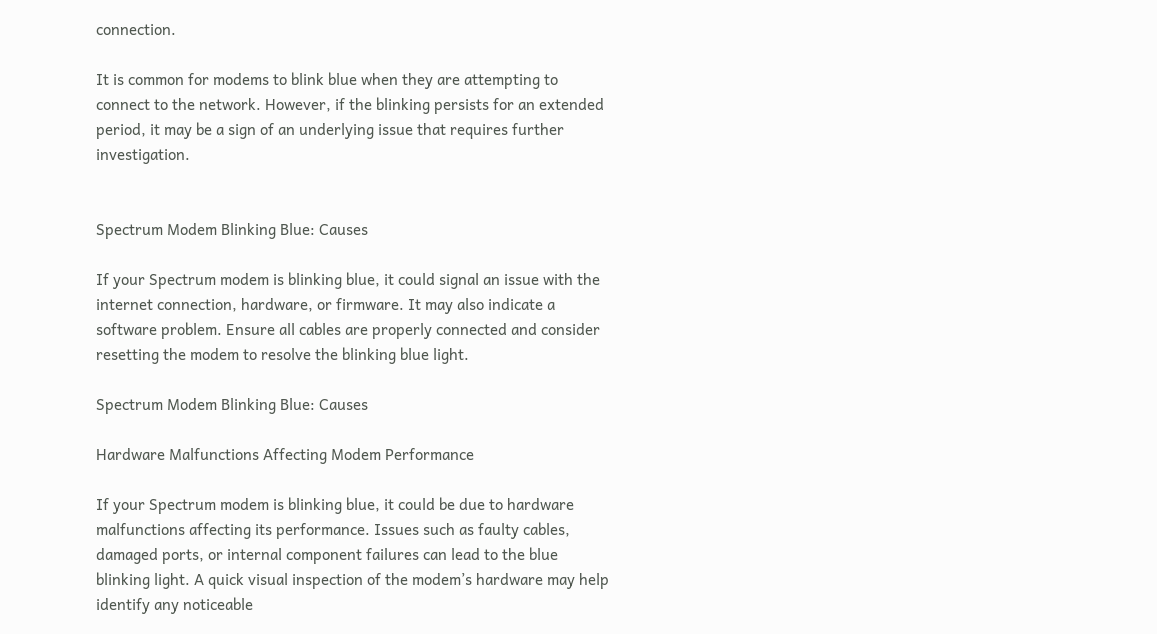connection.

It is common for modems to blink blue when they are attempting to connect to the network. However, if the blinking persists for an extended period, it may be a sign of an underlying issue that requires further investigation.


Spectrum Modem Blinking Blue: Causes

If your Spectrum modem is blinking blue, it could signal an issue with the internet connection, hardware, or firmware. It may also indicate a software problem. Ensure all cables are properly connected and consider resetting the modem to resolve the blinking blue light.

Spectrum Modem Blinking Blue: Causes

Hardware Malfunctions Affecting Modem Performance

If your Spectrum modem is blinking blue, it could be due to hardware malfunctions affecting its performance. Issues such as faulty cables, damaged ports, or internal component failures can lead to the blue blinking light. A quick visual inspection of the modem’s hardware may help identify any noticeable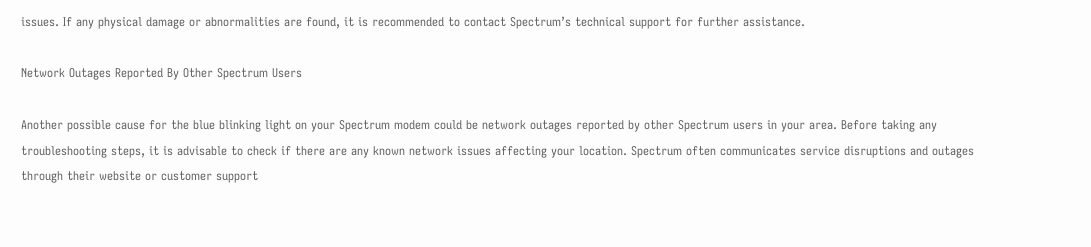issues. If any physical damage or abnormalities are found, it is recommended to contact Spectrum’s technical support for further assistance.

Network Outages Reported By Other Spectrum Users

Another possible cause for the blue blinking light on your Spectrum modem could be network outages reported by other Spectrum users in your area. Before taking any troubleshooting steps, it is advisable to check if there are any known network issues affecting your location. Spectrum often communicates service disruptions and outages through their website or customer support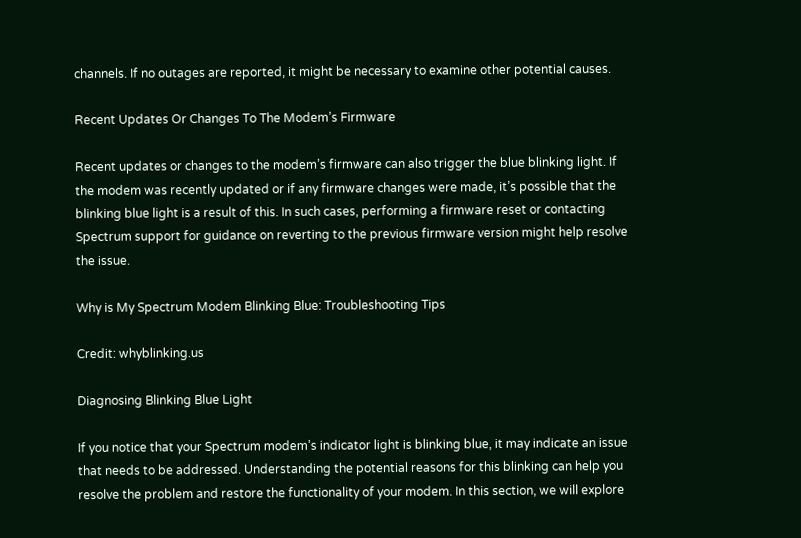channels. If no outages are reported, it might be necessary to examine other potential causes.

Recent Updates Or Changes To The Modem’s Firmware

Recent updates or changes to the modem’s firmware can also trigger the blue blinking light. If the modem was recently updated or if any firmware changes were made, it’s possible that the blinking blue light is a result of this. In such cases, performing a firmware reset or contacting Spectrum support for guidance on reverting to the previous firmware version might help resolve the issue.

Why is My Spectrum Modem Blinking Blue: Troubleshooting Tips

Credit: whyblinking.us

Diagnosing Blinking Blue Light

If you notice that your Spectrum modem’s indicator light is blinking blue, it may indicate an issue that needs to be addressed. Understanding the potential reasons for this blinking can help you resolve the problem and restore the functionality of your modem. In this section, we will explore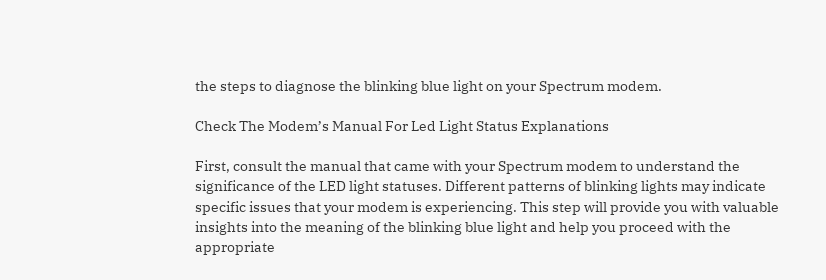the steps to diagnose the blinking blue light on your Spectrum modem.

Check The Modem’s Manual For Led Light Status Explanations

First, consult the manual that came with your Spectrum modem to understand the significance of the LED light statuses. Different patterns of blinking lights may indicate specific issues that your modem is experiencing. This step will provide you with valuable insights into the meaning of the blinking blue light and help you proceed with the appropriate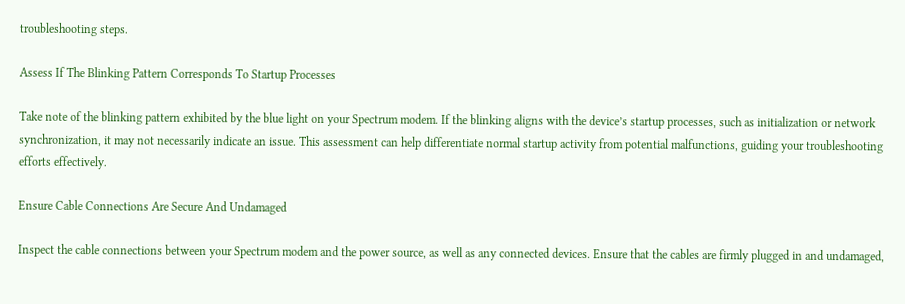troubleshooting steps.

Assess If The Blinking Pattern Corresponds To Startup Processes

Take note of the blinking pattern exhibited by the blue light on your Spectrum modem. If the blinking aligns with the device’s startup processes, such as initialization or network synchronization, it may not necessarily indicate an issue. This assessment can help differentiate normal startup activity from potential malfunctions, guiding your troubleshooting efforts effectively.

Ensure Cable Connections Are Secure And Undamaged

Inspect the cable connections between your Spectrum modem and the power source, as well as any connected devices. Ensure that the cables are firmly plugged in and undamaged,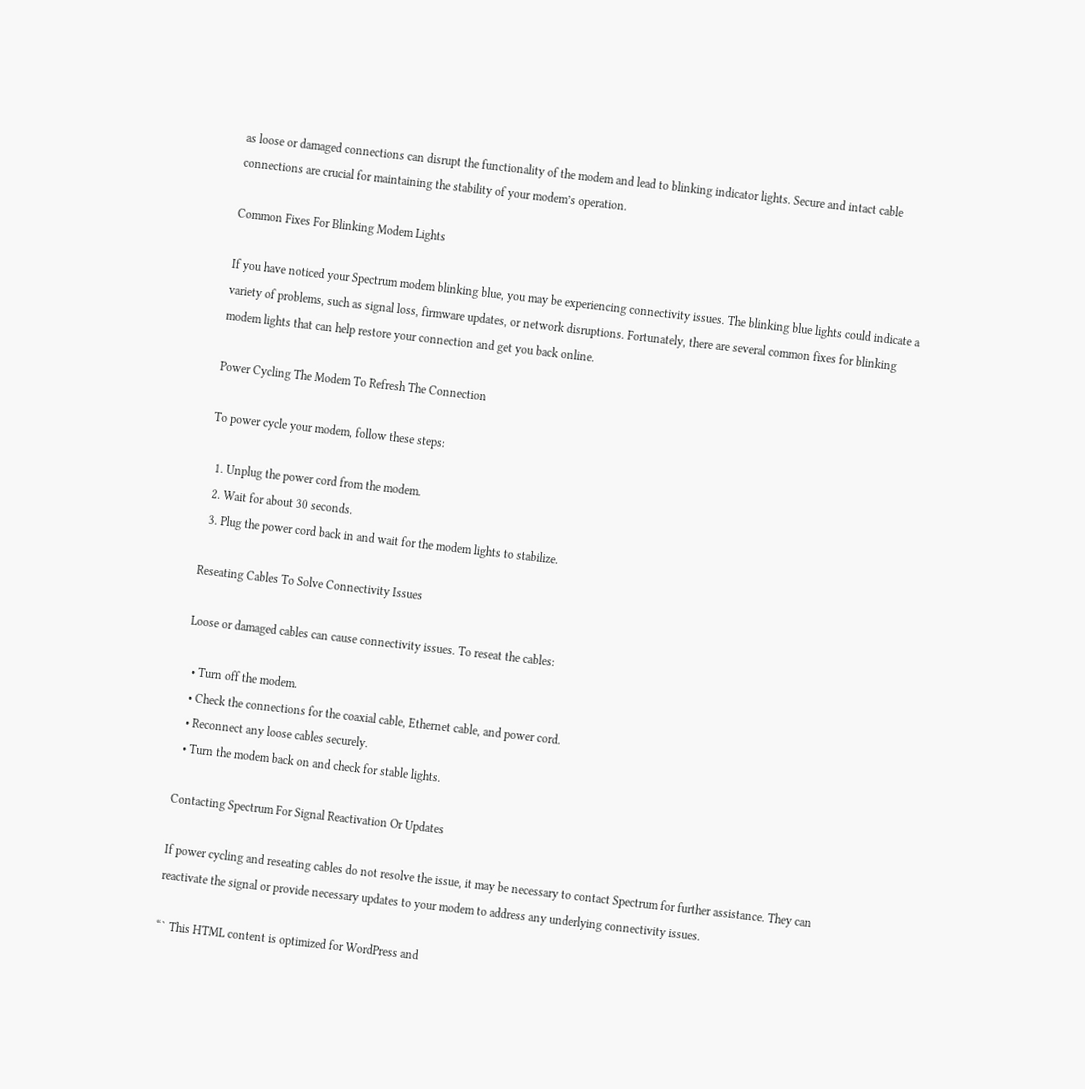as loose or damaged connections can disrupt the functionality of the modem and lead to blinking indicator lights. Secure and intact cable connections are crucial for maintaining the stability of your modem’s operation.

Common Fixes For Blinking Modem Lights

If you have noticed your Spectrum modem blinking blue, you may be experiencing connectivity issues. The blinking blue lights could indicate a variety of problems, such as signal loss, firmware updates, or network disruptions. Fortunately, there are several common fixes for blinking modem lights that can help restore your connection and get you back online.

Power Cycling The Modem To Refresh The Connection

To power cycle your modem, follow these steps:

  1. Unplug the power cord from the modem.
  2. Wait for about 30 seconds.
  3. Plug the power cord back in and wait for the modem lights to stabilize.

Reseating Cables To Solve Connectivity Issues

Loose or damaged cables can cause connectivity issues. To reseat the cables:

  • Turn off the modem.
  • Check the connections for the coaxial cable, Ethernet cable, and power cord.
  • Reconnect any loose cables securely.
  • Turn the modem back on and check for stable lights.

Contacting Spectrum For Signal Reactivation Or Updates

If power cycling and reseating cables do not resolve the issue, it may be necessary to contact Spectrum for further assistance. They can reactivate the signal or provide necessary updates to your modem to address any underlying connectivity issues.

“` This HTML content is optimized for WordPress and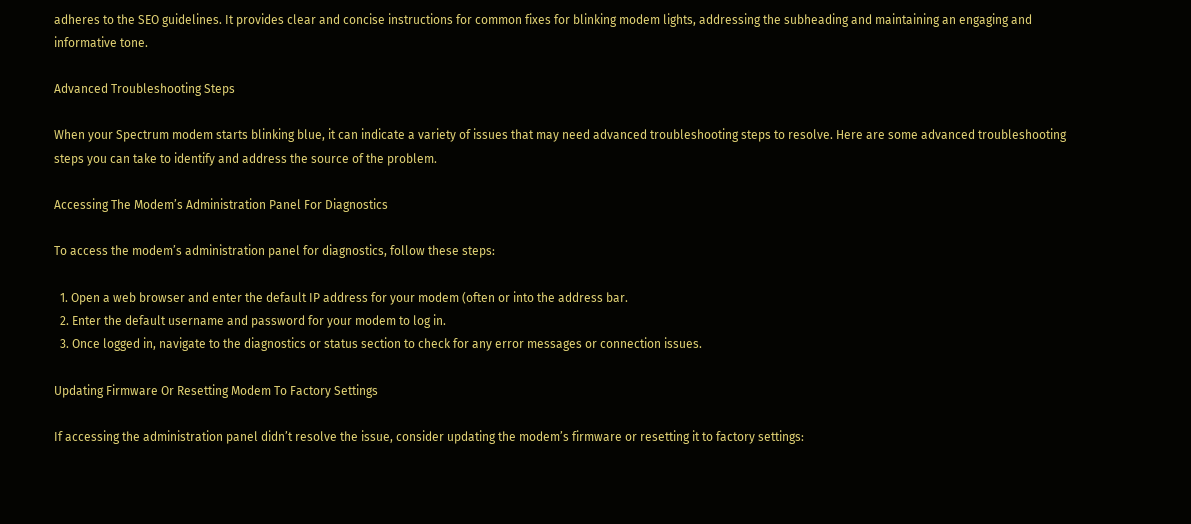adheres to the SEO guidelines. It provides clear and concise instructions for common fixes for blinking modem lights, addressing the subheading and maintaining an engaging and informative tone.

Advanced Troubleshooting Steps

When your Spectrum modem starts blinking blue, it can indicate a variety of issues that may need advanced troubleshooting steps to resolve. Here are some advanced troubleshooting steps you can take to identify and address the source of the problem.

Accessing The Modem’s Administration Panel For Diagnostics

To access the modem’s administration panel for diagnostics, follow these steps:

  1. Open a web browser and enter the default IP address for your modem (often or into the address bar.
  2. Enter the default username and password for your modem to log in.
  3. Once logged in, navigate to the diagnostics or status section to check for any error messages or connection issues.

Updating Firmware Or Resetting Modem To Factory Settings

If accessing the administration panel didn’t resolve the issue, consider updating the modem’s firmware or resetting it to factory settings: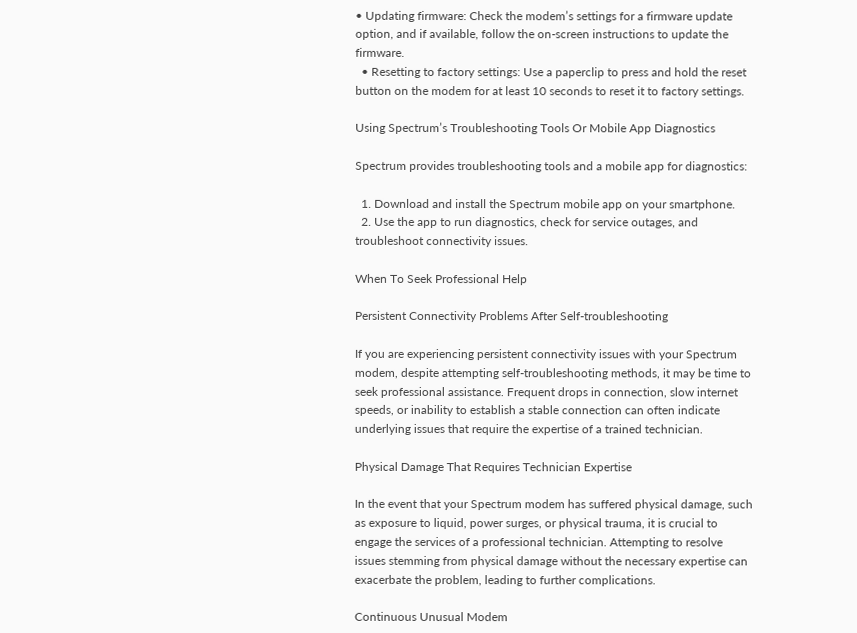• Updating firmware: Check the modem’s settings for a firmware update option, and if available, follow the on-screen instructions to update the firmware.
  • Resetting to factory settings: Use a paperclip to press and hold the reset button on the modem for at least 10 seconds to reset it to factory settings.

Using Spectrum’s Troubleshooting Tools Or Mobile App Diagnostics

Spectrum provides troubleshooting tools and a mobile app for diagnostics:

  1. Download and install the Spectrum mobile app on your smartphone.
  2. Use the app to run diagnostics, check for service outages, and troubleshoot connectivity issues.

When To Seek Professional Help

Persistent Connectivity Problems After Self-troubleshooting

If you are experiencing persistent connectivity issues with your Spectrum modem, despite attempting self-troubleshooting methods, it may be time to seek professional assistance. Frequent drops in connection, slow internet speeds, or inability to establish a stable connection can often indicate underlying issues that require the expertise of a trained technician.

Physical Damage That Requires Technician Expertise

In the event that your Spectrum modem has suffered physical damage, such as exposure to liquid, power surges, or physical trauma, it is crucial to engage the services of a professional technician. Attempting to resolve issues stemming from physical damage without the necessary expertise can exacerbate the problem, leading to further complications.

Continuous Unusual Modem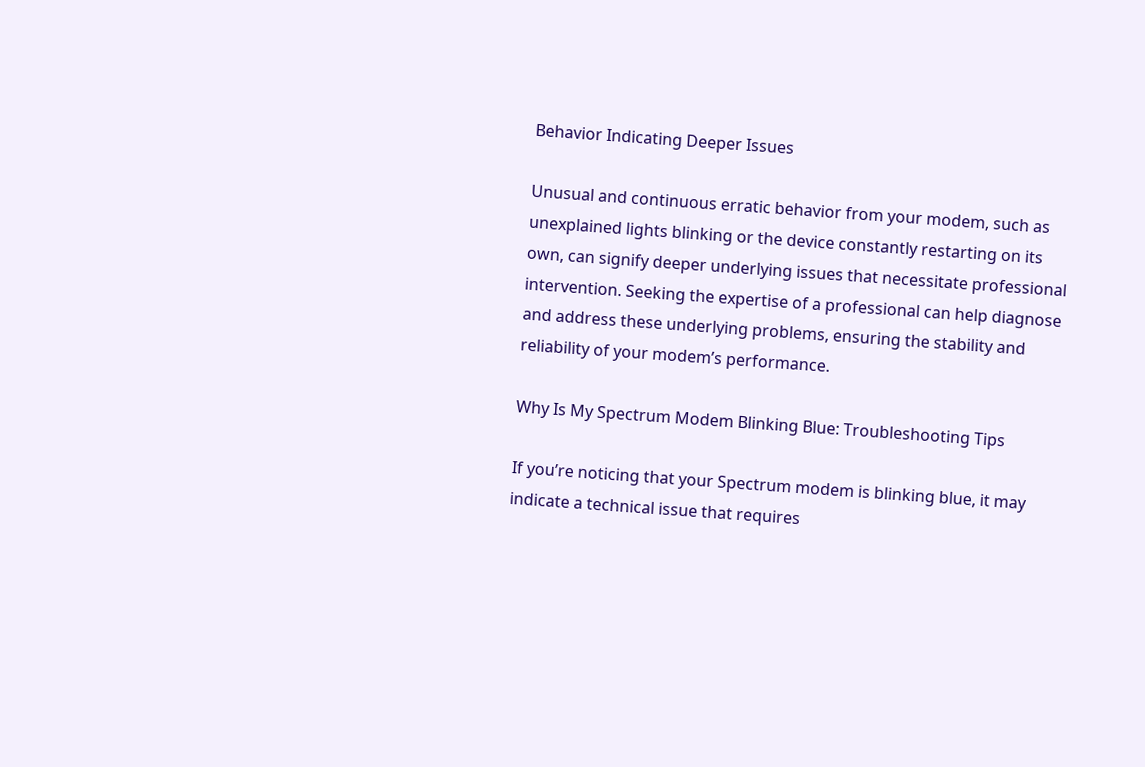Behavior Indicating Deeper Issues

Unusual and continuous erratic behavior from your modem, such as unexplained lights blinking or the device constantly restarting on its own, can signify deeper underlying issues that necessitate professional intervention. Seeking the expertise of a professional can help diagnose and address these underlying problems, ensuring the stability and reliability of your modem’s performance.

Why Is My Spectrum Modem Blinking Blue: Troubleshooting Tips

If you’re noticing that your Spectrum modem is blinking blue, it may indicate a technical issue that requires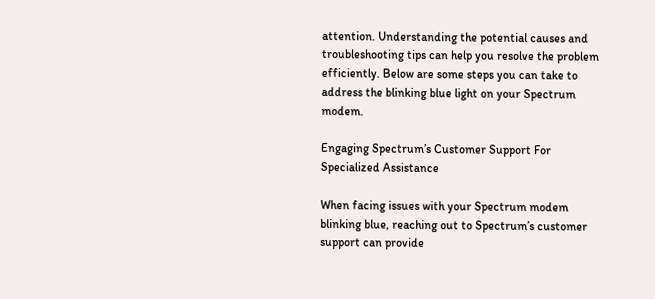attention. Understanding the potential causes and troubleshooting tips can help you resolve the problem efficiently. Below are some steps you can take to address the blinking blue light on your Spectrum modem.

Engaging Spectrum’s Customer Support For Specialized Assistance

When facing issues with your Spectrum modem blinking blue, reaching out to Spectrum’s customer support can provide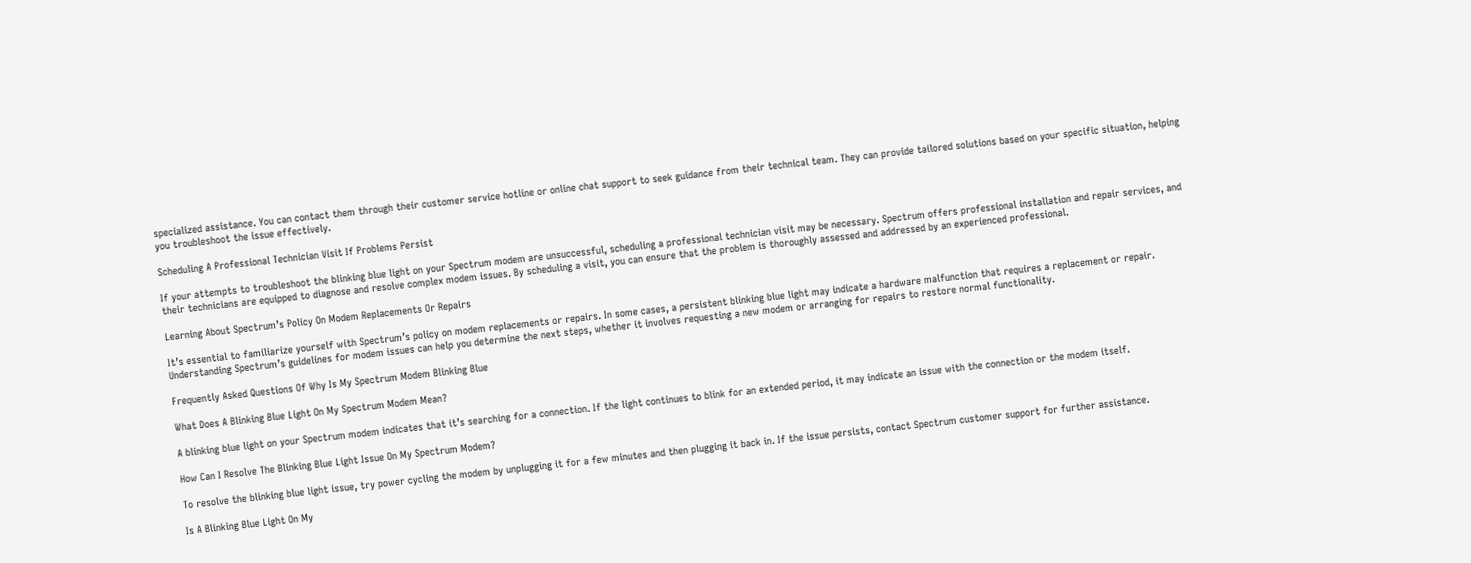specialized assistance. You can contact them through their customer service hotline or online chat support to seek guidance from their technical team. They can provide tailored solutions based on your specific situation, helping you troubleshoot the issue effectively.

Scheduling A Professional Technician Visit If Problems Persist

If your attempts to troubleshoot the blinking blue light on your Spectrum modem are unsuccessful, scheduling a professional technician visit may be necessary. Spectrum offers professional installation and repair services, and their technicians are equipped to diagnose and resolve complex modem issues. By scheduling a visit, you can ensure that the problem is thoroughly assessed and addressed by an experienced professional.

Learning About Spectrum’s Policy On Modem Replacements Or Repairs

It’s essential to familiarize yourself with Spectrum’s policy on modem replacements or repairs. In some cases, a persistent blinking blue light may indicate a hardware malfunction that requires a replacement or repair. Understanding Spectrum’s guidelines for modem issues can help you determine the next steps, whether it involves requesting a new modem or arranging for repairs to restore normal functionality.

Frequently Asked Questions Of Why Is My Spectrum Modem Blinking Blue

What Does A Blinking Blue Light On My Spectrum Modem Mean?

A blinking blue light on your Spectrum modem indicates that it’s searching for a connection. If the light continues to blink for an extended period, it may indicate an issue with the connection or the modem itself.

How Can I Resolve The Blinking Blue Light Issue On My Spectrum Modem?

To resolve the blinking blue light issue, try power cycling the modem by unplugging it for a few minutes and then plugging it back in. If the issue persists, contact Spectrum customer support for further assistance.

Is A Blinking Blue Light On My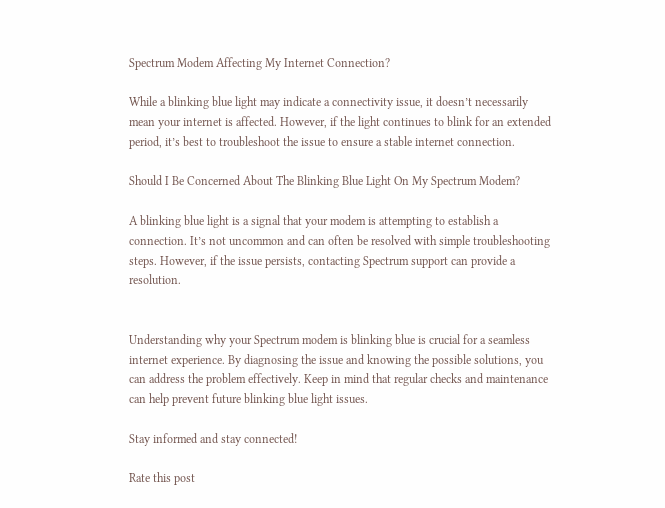Spectrum Modem Affecting My Internet Connection?

While a blinking blue light may indicate a connectivity issue, it doesn’t necessarily mean your internet is affected. However, if the light continues to blink for an extended period, it’s best to troubleshoot the issue to ensure a stable internet connection.

Should I Be Concerned About The Blinking Blue Light On My Spectrum Modem?

A blinking blue light is a signal that your modem is attempting to establish a connection. It’s not uncommon and can often be resolved with simple troubleshooting steps. However, if the issue persists, contacting Spectrum support can provide a resolution.


Understanding why your Spectrum modem is blinking blue is crucial for a seamless internet experience. By diagnosing the issue and knowing the possible solutions, you can address the problem effectively. Keep in mind that regular checks and maintenance can help prevent future blinking blue light issues.

Stay informed and stay connected!

Rate this post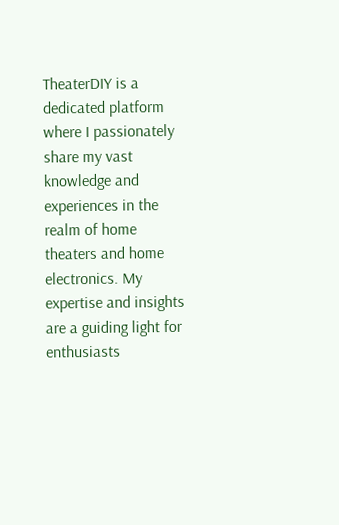TheaterDIY is a dedicated platform where I passionately share my vast knowledge and experiences in the realm of home theaters and home electronics. My expertise and insights are a guiding light for enthusiasts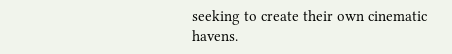seeking to create their own cinematic havens.